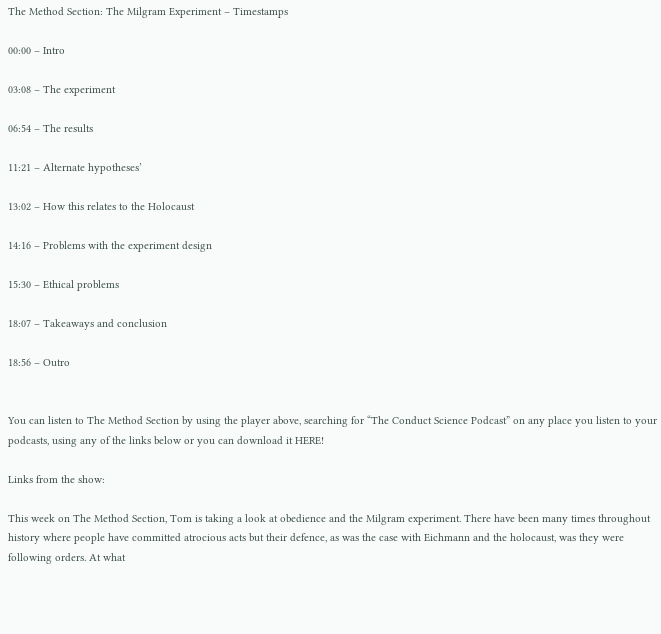The Method Section: The Milgram Experiment – Timestamps

00:00 – Intro

03:08 – The experiment

06:54 – The results

11:21 – Alternate hypotheses’

13:02 – How this relates to the Holocaust

14:16 – Problems with the experiment design

15:30 – Ethical problems

18:07 – Takeaways and conclusion

18:56 – Outro


You can listen to The Method Section by using the player above, searching for “The Conduct Science Podcast” on any place you listen to your podcasts, using any of the links below or you can download it HERE!

Links from the show:

This week on The Method Section, Tom is taking a look at obedience and the Milgram experiment. There have been many times throughout history where people have committed atrocious acts but their defence, as was the case with Eichmann and the holocaust, was they were following orders. At what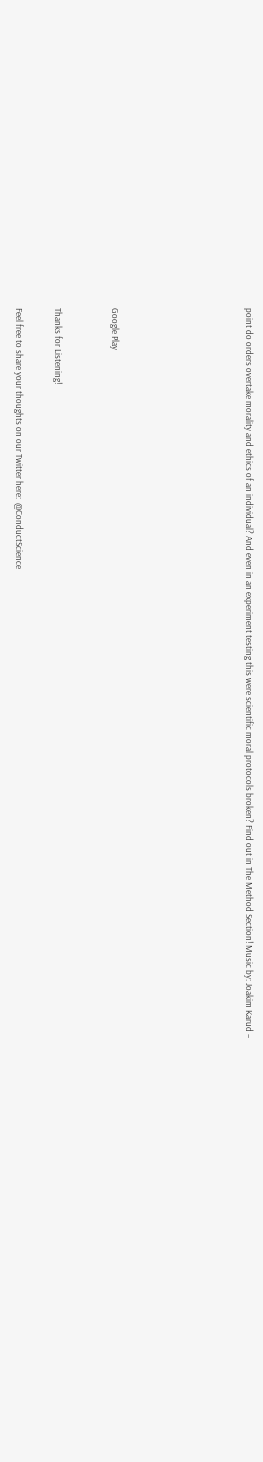point do orders overtake morality and ethics of an individual? And even in an experiment testing this were scientific moral protocols broken? Find out in The Method Section! Music by: Joakim Karud –






Google Play


Thanks for Listening!

Feel free to share your thoughts on our Twitter here:  @ConductScience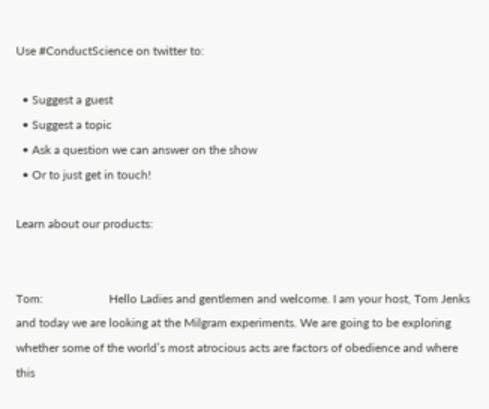Use #ConductScience on twitter to:

  • Suggest a guest
  • Suggest a topic
  • Ask a question we can answer on the show
  • Or to just get in touch!

Learn about our products:


Tom:                      Hello Ladies and gentlemen and welcome. I am your host, Tom Jenks and today we are looking at the Milgram experiments. We are going to be exploring whether some of the world’s most atrocious acts are factors of obedience and where this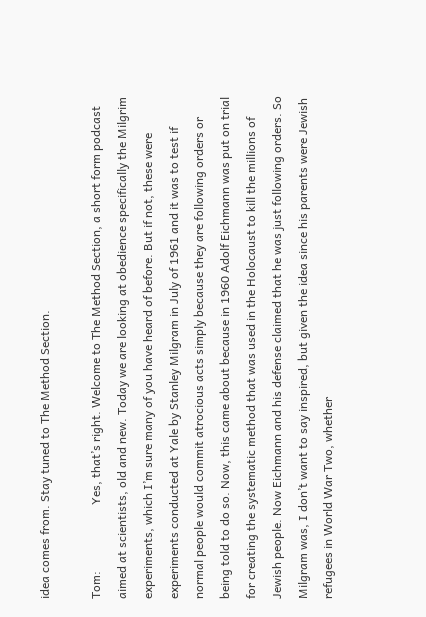idea comes from. Stay tuned to The Method Section.

Tom:                      Yes, that’s right. Welcome to The Method Section, a short form podcast aimed at scientists, old and new. Today we are looking at obedience specifically the Milgrim experiments, which I’m sure many of you have heard of before. But if not, these were experiments conducted at Yale by Stanley Milgram in July of 1961 and it was to test if normal people would commit atrocious acts simply because they are following orders or being told to do so. Now, this came about because in 1960 Adolf Eichmann was put on trial for creating the systematic method that was used in the Holocaust to kill the millions of Jewish people. Now Eichmann and his defense claimed that he was just following orders. So Milgram was, I don’t want to say inspired, but given the idea since his parents were Jewish refugees in World War Two, whether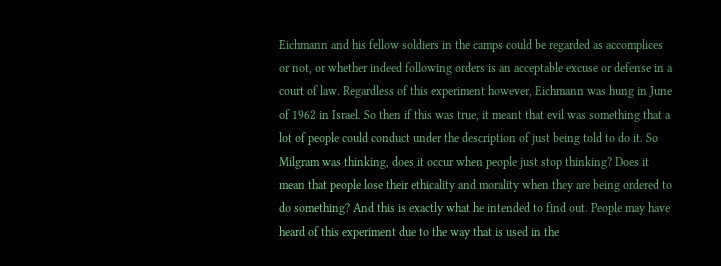Eichmann and his fellow soldiers in the camps could be regarded as accomplices or not, or whether indeed following orders is an acceptable excuse or defense in a court of law. Regardless of this experiment however, Eichmann was hung in June of 1962 in Israel. So then if this was true, it meant that evil was something that a lot of people could conduct under the description of just being told to do it. So Milgram was thinking, does it occur when people just stop thinking? Does it mean that people lose their ethicality and morality when they are being ordered to do something? And this is exactly what he intended to find out. People may have heard of this experiment due to the way that is used in the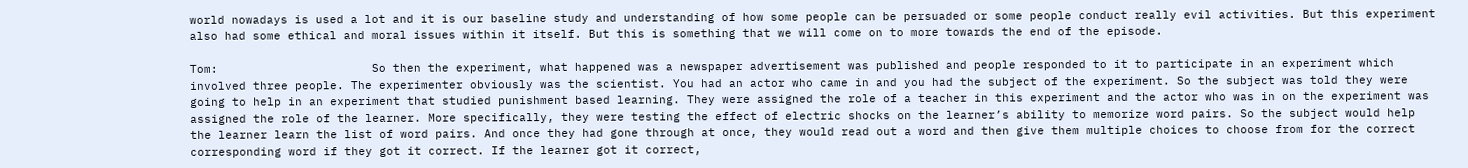world nowadays is used a lot and it is our baseline study and understanding of how some people can be persuaded or some people conduct really evil activities. But this experiment also had some ethical and moral issues within it itself. But this is something that we will come on to more towards the end of the episode.

Tom:                      So then the experiment, what happened was a newspaper advertisement was published and people responded to it to participate in an experiment which involved three people. The experimenter obviously was the scientist. You had an actor who came in and you had the subject of the experiment. So the subject was told they were going to help in an experiment that studied punishment based learning. They were assigned the role of a teacher in this experiment and the actor who was in on the experiment was assigned the role of the learner. More specifically, they were testing the effect of electric shocks on the learner’s ability to memorize word pairs. So the subject would help the learner learn the list of word pairs. And once they had gone through at once, they would read out a word and then give them multiple choices to choose from for the correct corresponding word if they got it correct. If the learner got it correct,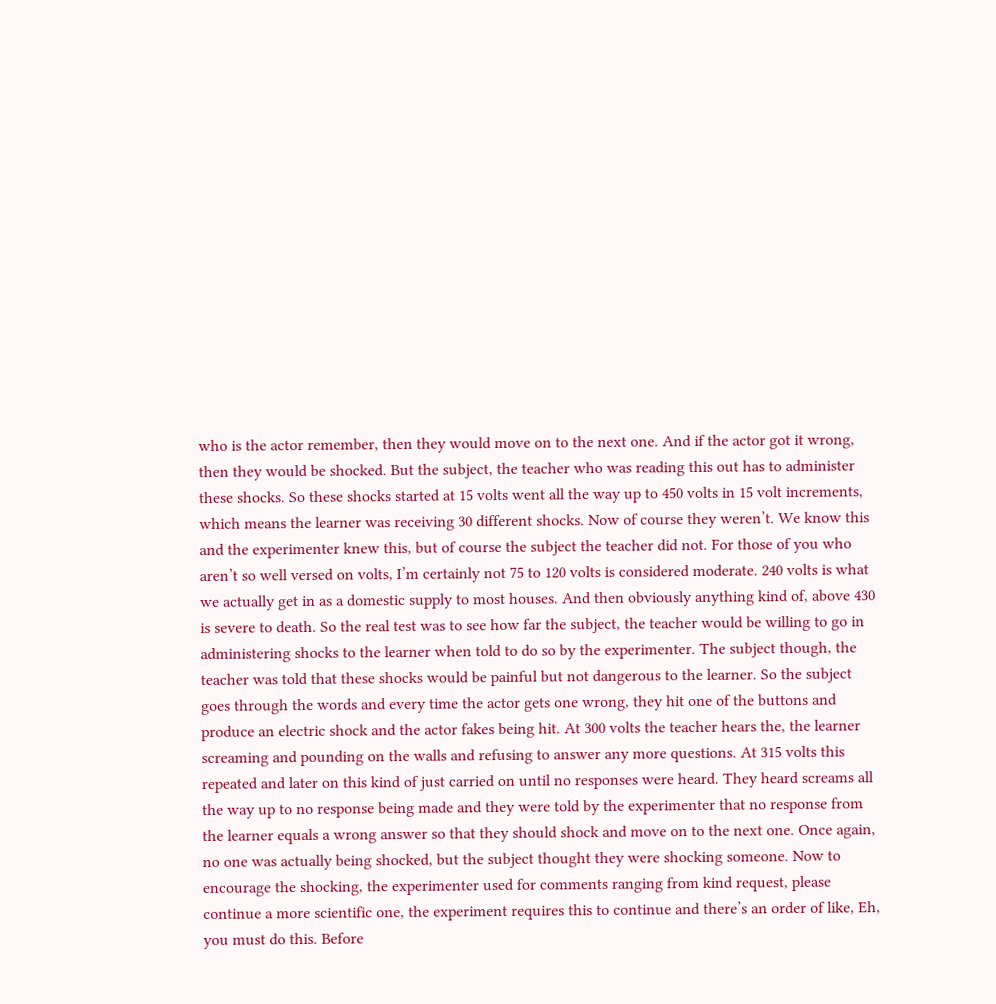who is the actor remember, then they would move on to the next one. And if the actor got it wrong, then they would be shocked. But the subject, the teacher who was reading this out has to administer these shocks. So these shocks started at 15 volts went all the way up to 450 volts in 15 volt increments, which means the learner was receiving 30 different shocks. Now of course they weren’t. We know this and the experimenter knew this, but of course the subject the teacher did not. For those of you who aren’t so well versed on volts, I’m certainly not 75 to 120 volts is considered moderate. 240 volts is what we actually get in as a domestic supply to most houses. And then obviously anything kind of, above 430 is severe to death. So the real test was to see how far the subject, the teacher would be willing to go in administering shocks to the learner when told to do so by the experimenter. The subject though, the teacher was told that these shocks would be painful but not dangerous to the learner. So the subject goes through the words and every time the actor gets one wrong, they hit one of the buttons and produce an electric shock and the actor fakes being hit. At 300 volts the teacher hears the, the learner screaming and pounding on the walls and refusing to answer any more questions. At 315 volts this repeated and later on this kind of just carried on until no responses were heard. They heard screams all the way up to no response being made and they were told by the experimenter that no response from the learner equals a wrong answer so that they should shock and move on to the next one. Once again, no one was actually being shocked, but the subject thought they were shocking someone. Now to encourage the shocking, the experimenter used for comments ranging from kind request, please continue a more scientific one, the experiment requires this to continue and there’s an order of like, Eh, you must do this. Before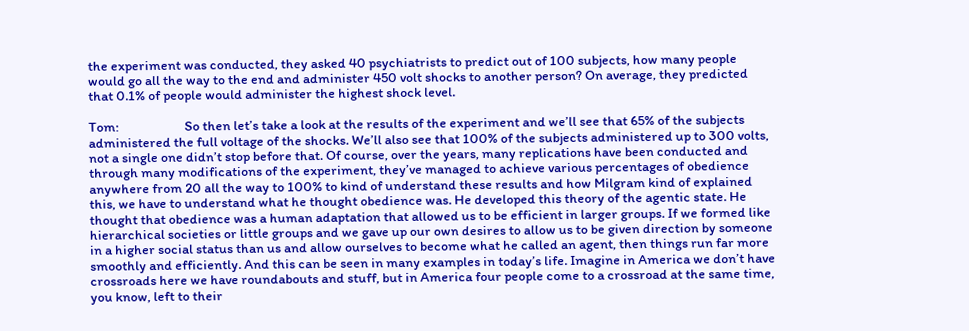the experiment was conducted, they asked 40 psychiatrists to predict out of 100 subjects, how many people would go all the way to the end and administer 450 volt shocks to another person? On average, they predicted that 0.1% of people would administer the highest shock level.

Tom:                      So then let’s take a look at the results of the experiment and we’ll see that 65% of the subjects administered the full voltage of the shocks. We’ll also see that 100% of the subjects administered up to 300 volts, not a single one didn’t stop before that. Of course, over the years, many replications have been conducted and through many modifications of the experiment, they’ve managed to achieve various percentages of obedience anywhere from 20 all the way to 100% to kind of understand these results and how Milgram kind of explained this, we have to understand what he thought obedience was. He developed this theory of the agentic state. He thought that obedience was a human adaptation that allowed us to be efficient in larger groups. If we formed like hierarchical societies or little groups and we gave up our own desires to allow us to be given direction by someone in a higher social status than us and allow ourselves to become what he called an agent, then things run far more smoothly and efficiently. And this can be seen in many examples in today’s life. Imagine in America we don’t have crossroads here we have roundabouts and stuff, but in America four people come to a crossroad at the same time, you know, left to their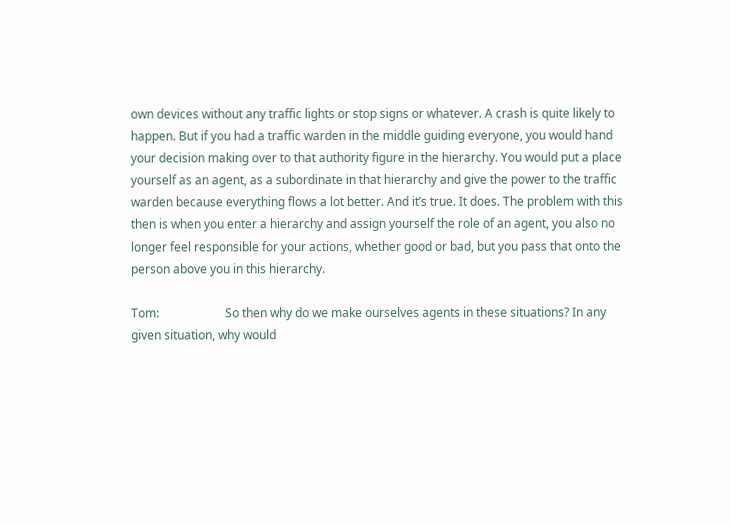own devices without any traffic lights or stop signs or whatever. A crash is quite likely to happen. But if you had a traffic warden in the middle guiding everyone, you would hand your decision making over to that authority figure in the hierarchy. You would put a place yourself as an agent, as a subordinate in that hierarchy and give the power to the traffic warden because everything flows a lot better. And it’s true. It does. The problem with this then is when you enter a hierarchy and assign yourself the role of an agent, you also no longer feel responsible for your actions, whether good or bad, but you pass that onto the person above you in this hierarchy.

Tom:                      So then why do we make ourselves agents in these situations? In any given situation, why would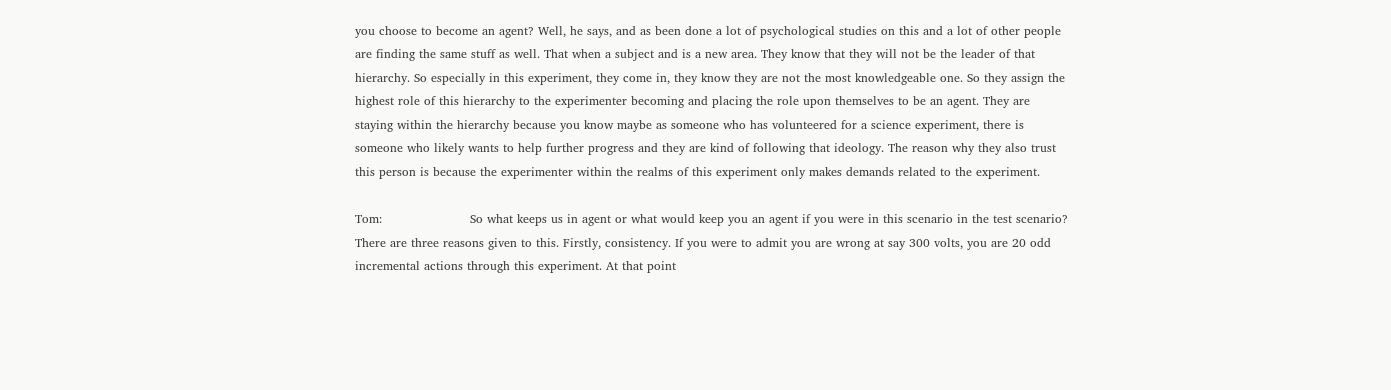you choose to become an agent? Well, he says, and as been done a lot of psychological studies on this and a lot of other people are finding the same stuff as well. That when a subject and is a new area. They know that they will not be the leader of that hierarchy. So especially in this experiment, they come in, they know they are not the most knowledgeable one. So they assign the highest role of this hierarchy to the experimenter becoming and placing the role upon themselves to be an agent. They are staying within the hierarchy because you know maybe as someone who has volunteered for a science experiment, there is someone who likely wants to help further progress and they are kind of following that ideology. The reason why they also trust this person is because the experimenter within the realms of this experiment only makes demands related to the experiment.

Tom:                      So what keeps us in agent or what would keep you an agent if you were in this scenario in the test scenario? There are three reasons given to this. Firstly, consistency. If you were to admit you are wrong at say 300 volts, you are 20 odd incremental actions through this experiment. At that point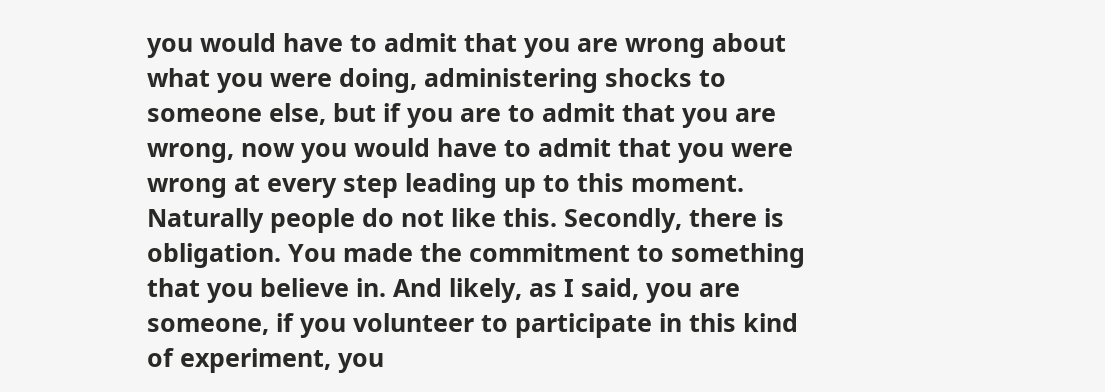you would have to admit that you are wrong about what you were doing, administering shocks to someone else, but if you are to admit that you are wrong, now you would have to admit that you were wrong at every step leading up to this moment. Naturally people do not like this. Secondly, there is obligation. You made the commitment to something that you believe in. And likely, as I said, you are someone, if you volunteer to participate in this kind of experiment, you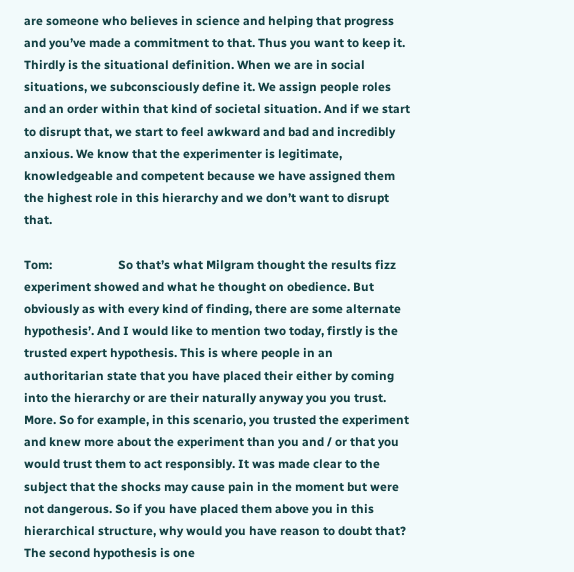are someone who believes in science and helping that progress and you’ve made a commitment to that. Thus you want to keep it. Thirdly is the situational definition. When we are in social situations, we subconsciously define it. We assign people roles and an order within that kind of societal situation. And if we start to disrupt that, we start to feel awkward and bad and incredibly anxious. We know that the experimenter is legitimate, knowledgeable and competent because we have assigned them the highest role in this hierarchy and we don’t want to disrupt that.

Tom:                      So that’s what Milgram thought the results fizz experiment showed and what he thought on obedience. But obviously as with every kind of finding, there are some alternate hypothesis’. And I would like to mention two today, firstly is the trusted expert hypothesis. This is where people in an authoritarian state that you have placed their either by coming into the hierarchy or are their naturally anyway you you trust. More. So for example, in this scenario, you trusted the experiment and knew more about the experiment than you and / or that you would trust them to act responsibly. It was made clear to the subject that the shocks may cause pain in the moment but were not dangerous. So if you have placed them above you in this hierarchical structure, why would you have reason to doubt that? The second hypothesis is one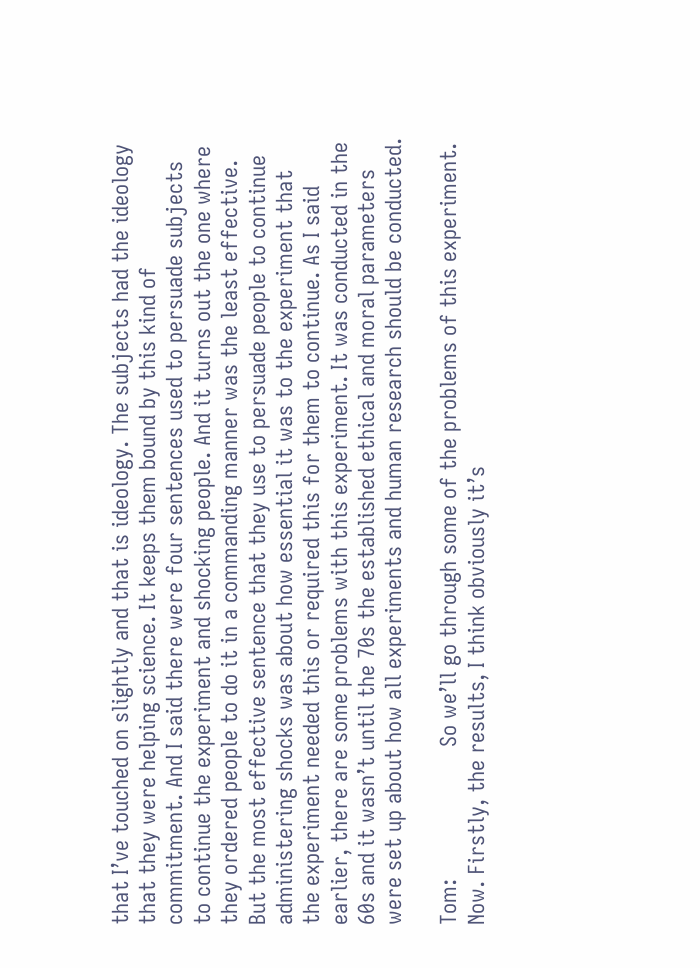that I’ve touched on slightly and that is ideology. The subjects had the ideology that they were helping science. It keeps them bound by this kind of commitment. And I said there were four sentences used to persuade subjects to continue the experiment and shocking people. And it turns out the one where they ordered people to do it in a commanding manner was the least effective. But the most effective sentence that they use to persuade people to continue administering shocks was about how essential it was to the experiment that the experiment needed this or required this for them to continue. As I said earlier, there are some problems with this experiment. It was conducted in the 60s and it wasn’t until the 70s the established ethical and moral parameters were set up about how all experiments and human research should be conducted.

Tom:                      So we’ll go through some of the problems of this experiment. Now. Firstly, the results, I think obviously it’s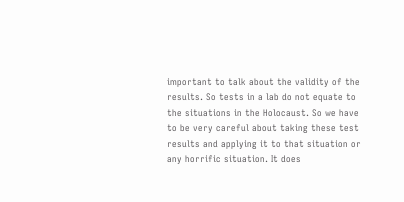important to talk about the validity of the results. So tests in a lab do not equate to the situations in the Holocaust. So we have to be very careful about taking these test results and applying it to that situation or any horrific situation. It does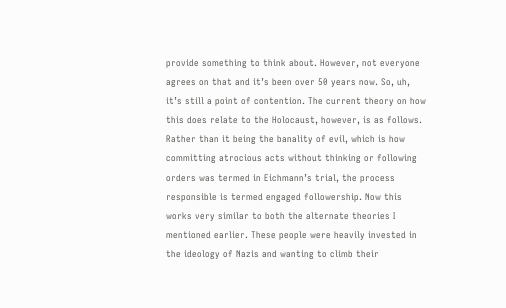provide something to think about. However, not everyone agrees on that and it’s been over 50 years now. So, uh, it’s still a point of contention. The current theory on how this does relate to the Holocaust, however, is as follows. Rather than it being the banality of evil, which is how committing atrocious acts without thinking or following orders was termed in Eichmann’s trial, the process responsible is termed engaged followership. Now this works very similar to both the alternate theories I mentioned earlier. These people were heavily invested in the ideology of Nazis and wanting to climb their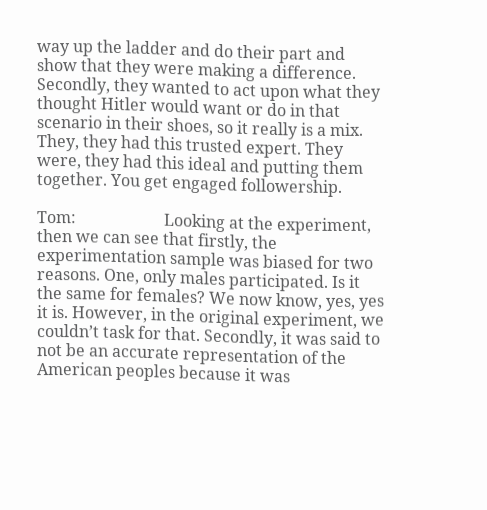way up the ladder and do their part and show that they were making a difference. Secondly, they wanted to act upon what they thought Hitler would want or do in that scenario in their shoes, so it really is a mix. They, they had this trusted expert. They were, they had this ideal and putting them together. You get engaged followership.

Tom:                      Looking at the experiment, then we can see that firstly, the experimentation sample was biased for two reasons. One, only males participated. Is it the same for females? We now know, yes, yes it is. However, in the original experiment, we couldn’t task for that. Secondly, it was said to not be an accurate representation of the American peoples because it was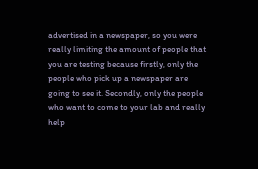advertised in a newspaper, so you were really limiting the amount of people that you are testing because firstly, only the people who pick up a newspaper are going to see it. Secondly, only the people who want to come to your lab and really help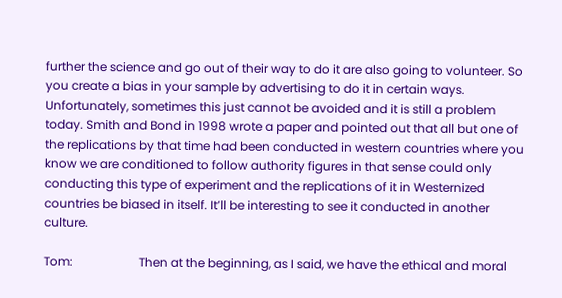further the science and go out of their way to do it are also going to volunteer. So you create a bias in your sample by advertising to do it in certain ways. Unfortunately, sometimes this just cannot be avoided and it is still a problem today. Smith and Bond in 1998 wrote a paper and pointed out that all but one of the replications by that time had been conducted in western countries where you know we are conditioned to follow authority figures in that sense could only conducting this type of experiment and the replications of it in Westernized countries be biased in itself. It’ll be interesting to see it conducted in another culture.

Tom:                      Then at the beginning, as I said, we have the ethical and moral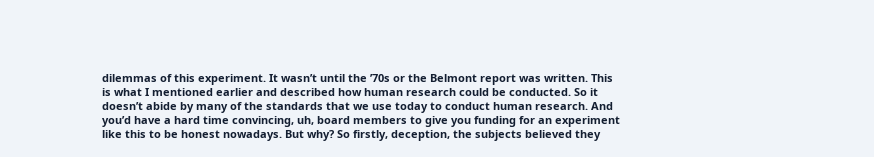dilemmas of this experiment. It wasn’t until the ’70s or the Belmont report was written. This is what I mentioned earlier and described how human research could be conducted. So it doesn’t abide by many of the standards that we use today to conduct human research. And you’d have a hard time convincing, uh, board members to give you funding for an experiment like this to be honest nowadays. But why? So firstly, deception, the subjects believed they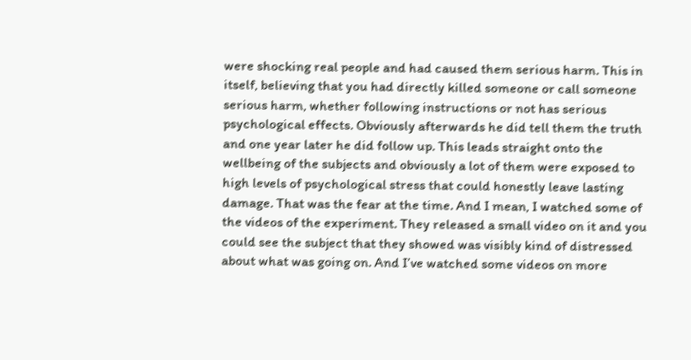were shocking real people and had caused them serious harm. This in itself, believing that you had directly killed someone or call someone serious harm, whether following instructions or not has serious psychological effects. Obviously afterwards he did tell them the truth and one year later he did follow up. This leads straight onto the wellbeing of the subjects and obviously a lot of them were exposed to high levels of psychological stress that could honestly leave lasting damage. That was the fear at the time. And I mean, I watched some of the videos of the experiment. They released a small video on it and you could see the subject that they showed was visibly kind of distressed about what was going on. And I’ve watched some videos on more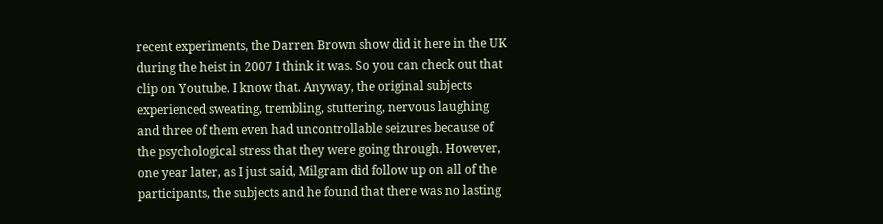recent experiments, the Darren Brown show did it here in the UK during the heist in 2007 I think it was. So you can check out that clip on Youtube. I know that. Anyway, the original subjects experienced sweating, trembling, stuttering, nervous laughing and three of them even had uncontrollable seizures because of the psychological stress that they were going through. However, one year later, as I just said, Milgram did follow up on all of the participants, the subjects and he found that there was no lasting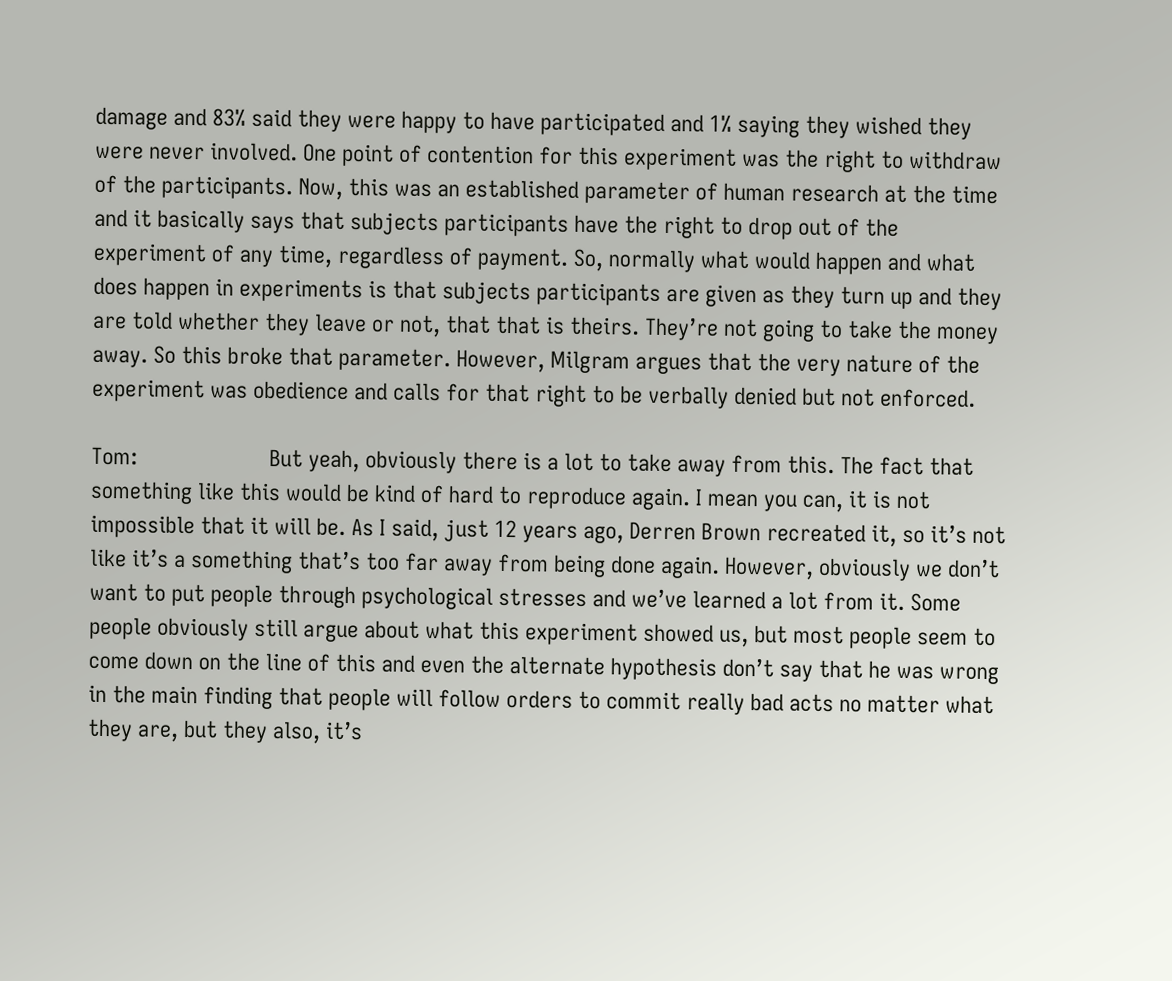damage and 83% said they were happy to have participated and 1% saying they wished they were never involved. One point of contention for this experiment was the right to withdraw of the participants. Now, this was an established parameter of human research at the time and it basically says that subjects participants have the right to drop out of the experiment of any time, regardless of payment. So, normally what would happen and what does happen in experiments is that subjects participants are given as they turn up and they are told whether they leave or not, that that is theirs. They’re not going to take the money away. So this broke that parameter. However, Milgram argues that the very nature of the experiment was obedience and calls for that right to be verbally denied but not enforced.

Tom:                      But yeah, obviously there is a lot to take away from this. The fact that something like this would be kind of hard to reproduce again. I mean you can, it is not impossible that it will be. As I said, just 12 years ago, Derren Brown recreated it, so it’s not like it’s a something that’s too far away from being done again. However, obviously we don’t want to put people through psychological stresses and we’ve learned a lot from it. Some people obviously still argue about what this experiment showed us, but most people seem to come down on the line of this and even the alternate hypothesis don’t say that he was wrong in the main finding that people will follow orders to commit really bad acts no matter what they are, but they also, it’s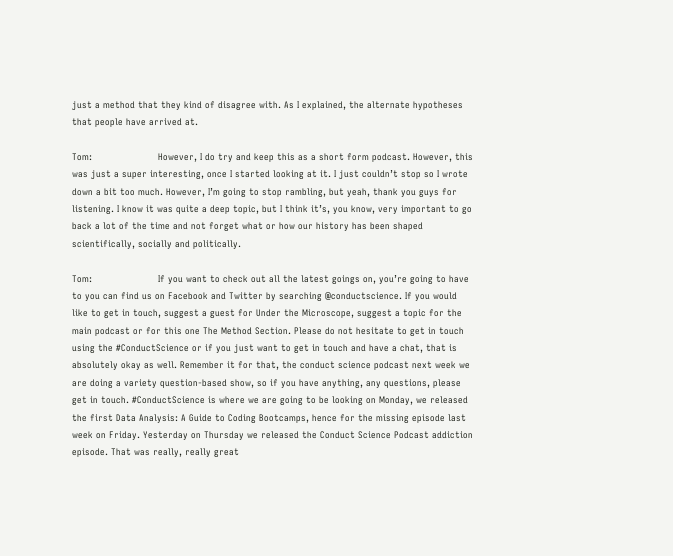just a method that they kind of disagree with. As I explained, the alternate hypotheses that people have arrived at.

Tom:                      However, I do try and keep this as a short form podcast. However, this was just a super interesting, once I started looking at it. I just couldn’t stop so I wrote down a bit too much. However, I’m going to stop rambling, but yeah, thank you guys for listening. I know it was quite a deep topic, but I think it’s, you know, very important to go back a lot of the time and not forget what or how our history has been shaped scientifically, socially and politically.

Tom:                      If you want to check out all the latest goings on, you’re going to have to you can find us on Facebook and Twitter by searching @conductscience. If you would like to get in touch, suggest a guest for Under the Microscope, suggest a topic for the main podcast or for this one The Method Section. Please do not hesitate to get in touch using the #ConductScience or if you just want to get in touch and have a chat, that is absolutely okay as well. Remember it for that, the conduct science podcast next week we are doing a variety question-based show, so if you have anything, any questions, please get in touch. #ConductScience is where we are going to be looking on Monday, we released the first Data Analysis: A Guide to Coding Bootcamps, hence for the missing episode last week on Friday. Yesterday on Thursday we released the Conduct Science Podcast addiction episode. That was really, really great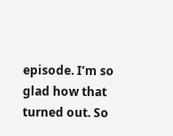episode. I’m so glad how that turned out. So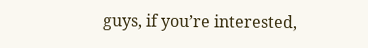guys, if you’re interested,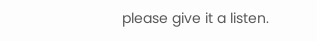please give it a listen.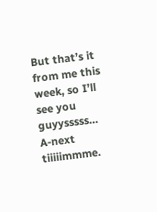But that’s it from me this week, so I’ll see you guyysssss… A-next tiiiiimmme.